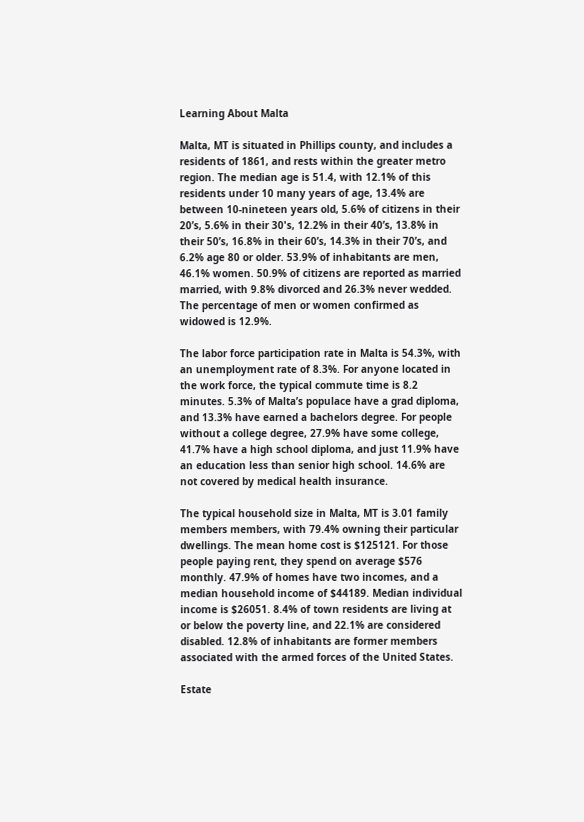Learning About Malta

Malta, MT is situated in Phillips county, and includes a residents of 1861, and rests within the greater metro region. The median age is 51.4, with 12.1% of this residents under 10 many years of age, 13.4% are between 10-nineteen years old, 5.6% of citizens in their 20’s, 5.6% in their 30's, 12.2% in their 40’s, 13.8% in their 50’s, 16.8% in their 60’s, 14.3% in their 70’s, and 6.2% age 80 or older. 53.9% of inhabitants are men, 46.1% women. 50.9% of citizens are reported as married married, with 9.8% divorced and 26.3% never wedded. The percentage of men or women confirmed as widowed is 12.9%.

The labor force participation rate in Malta is 54.3%, with an unemployment rate of 8.3%. For anyone located in the work force, the typical commute time is 8.2 minutes. 5.3% of Malta’s populace have a grad diploma, and 13.3% have earned a bachelors degree. For people without a college degree, 27.9% have some college, 41.7% have a high school diploma, and just 11.9% have an education less than senior high school. 14.6% are not covered by medical health insurance.

The typical household size in Malta, MT is 3.01 family members members, with 79.4% owning their particular dwellings. The mean home cost is $125121. For those people paying rent, they spend on average $576 monthly. 47.9% of homes have two incomes, and a median household income of $44189. Median individual income is $26051. 8.4% of town residents are living at or below the poverty line, and 22.1% are considered disabled. 12.8% of inhabitants are former members associated with the armed forces of the United States.

Estate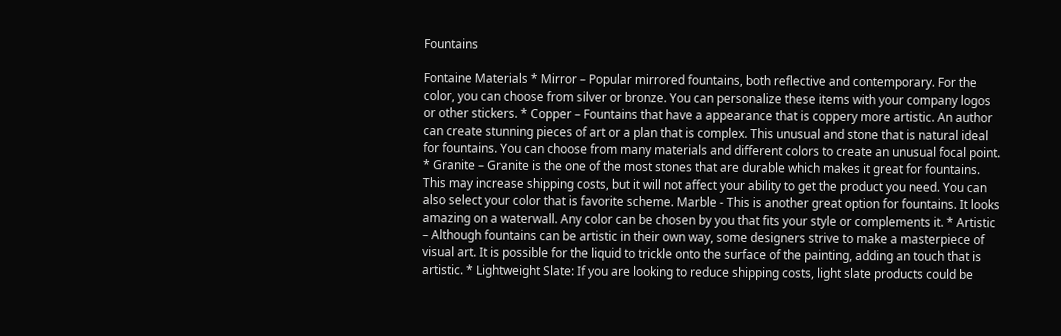Fountains

Fontaine Materials * Mirror – Popular mirrored fountains, both reflective and contemporary. For the color, you can choose from silver or bronze. You can personalize these items with your company logos or other stickers. * Copper – Fountains that have a appearance that is coppery more artistic. An author can create stunning pieces of art or a plan that is complex. This unusual and stone that is natural ideal for fountains. You can choose from many materials and different colors to create an unusual focal point. * Granite – Granite is the one of the most stones that are durable which makes it great for fountains. This may increase shipping costs, but it will not affect your ability to get the product you need. You can also select your color that is favorite scheme. Marble - This is another great option for fountains. It looks amazing on a waterwall. Any color can be chosen by you that fits your style or complements it. * Artistic – Although fountains can be artistic in their own way, some designers strive to make a masterpiece of visual art. It is possible for the liquid to trickle onto the surface of the painting, adding an touch that is artistic. * Lightweight Slate: If you are looking to reduce shipping costs, light slate products could be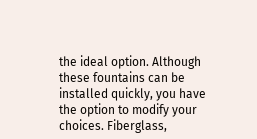the ideal option. Although these fountains can be installed quickly, you have the option to modify your choices. Fiberglass,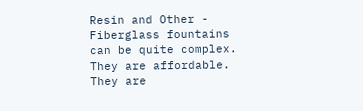Resin and Other - Fiberglass fountains can be quite complex. They are affordable. They are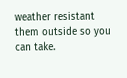weather resistant them outside so you can take.